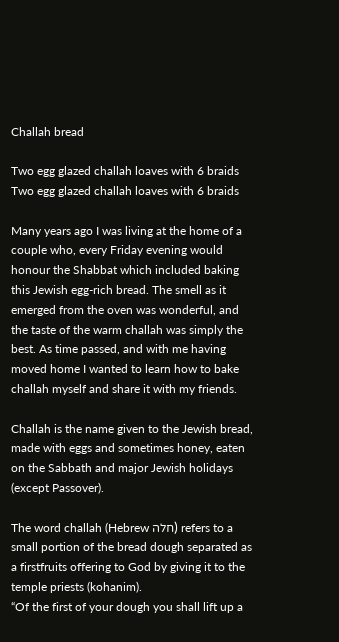Challah bread

Two egg glazed challah loaves with 6 braids
Two egg glazed challah loaves with 6 braids

Many years ago I was living at the home of a couple who, every Friday evening would honour the Shabbat which included baking this Jewish egg-rich bread. The smell as it emerged from the oven was wonderful, and the taste of the warm challah was simply the best. As time passed, and with me having moved home I wanted to learn how to bake challah myself and share it with my friends.

Challah is the name given to the Jewish bread, made with eggs and sometimes honey, eaten on the Sabbath and major Jewish holidays (except Passover).

The word challah (Hebrew חלה) refers to a small portion of the bread dough separated as a firstfruits offering to God by giving it to the temple priests (kohanim).
“Of the first of your dough you shall lift up a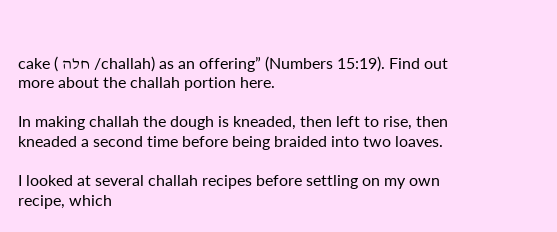cake ( חלה /challah) as an offering” (Numbers 15:19). Find out more about the challah portion here.

In making challah the dough is kneaded, then left to rise, then kneaded a second time before being braided into two loaves.

I looked at several challah recipes before settling on my own recipe, which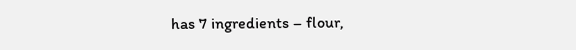has 7 ingredients – flour,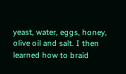yeast, water, eggs, honey, olive oil and salt. I then learned how to braid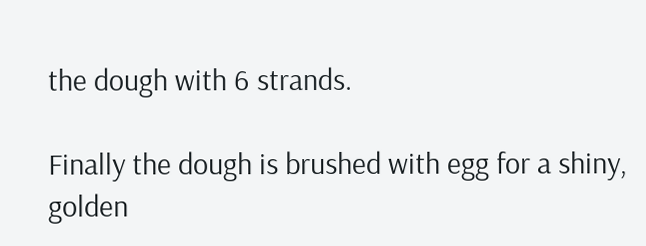the dough with 6 strands.

Finally the dough is brushed with egg for a shiny, golden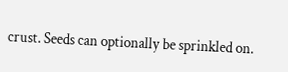crust. Seeds can optionally be sprinkled on.